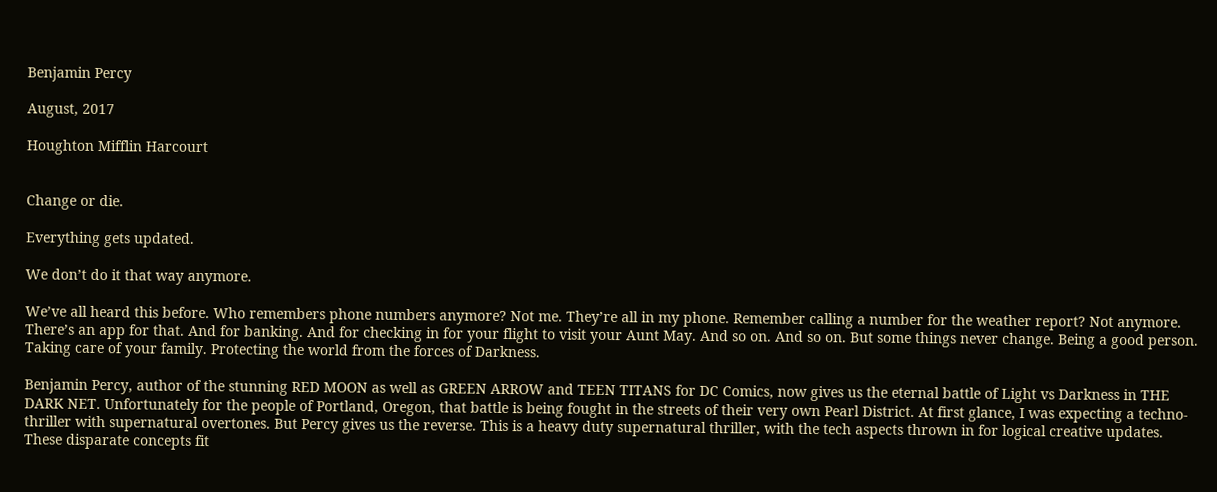Benjamin Percy

August, 2017

Houghton Mifflin Harcourt


Change or die.

Everything gets updated.

We don’t do it that way anymore.

We’ve all heard this before. Who remembers phone numbers anymore? Not me. They’re all in my phone. Remember calling a number for the weather report? Not anymore. There’s an app for that. And for banking. And for checking in for your flight to visit your Aunt May. And so on. And so on. But some things never change. Being a good person. Taking care of your family. Protecting the world from the forces of Darkness.

Benjamin Percy, author of the stunning RED MOON as well as GREEN ARROW and TEEN TITANS for DC Comics, now gives us the eternal battle of Light vs Darkness in THE DARK NET. Unfortunately for the people of Portland, Oregon, that battle is being fought in the streets of their very own Pearl District. At first glance, I was expecting a techno-thriller with supernatural overtones. But Percy gives us the reverse. This is a heavy duty supernatural thriller, with the tech aspects thrown in for logical creative updates. These disparate concepts fit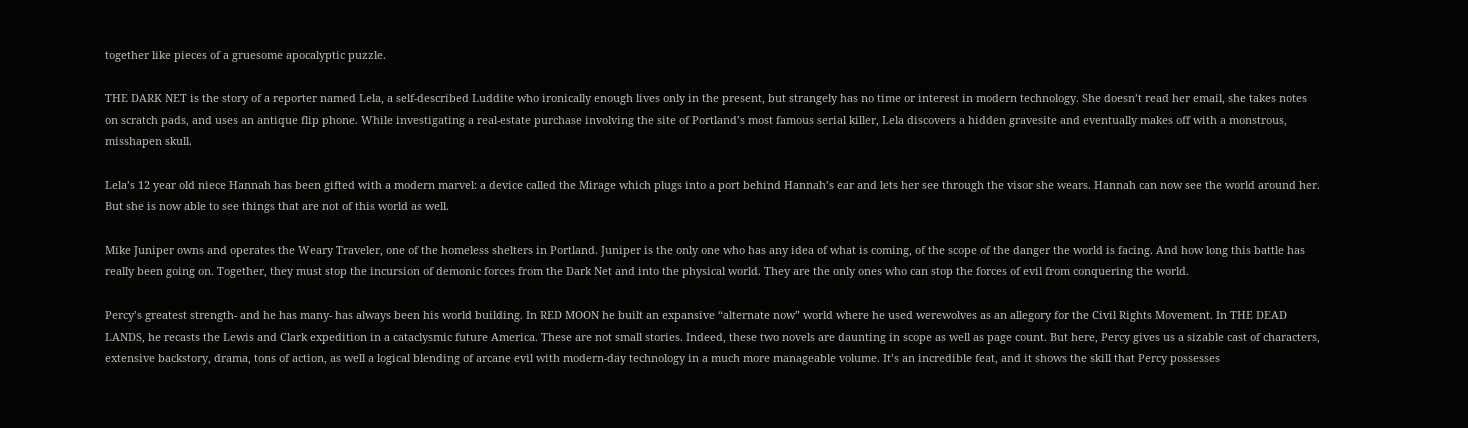together like pieces of a gruesome apocalyptic puzzle.

THE DARK NET is the story of a reporter named Lela, a self-described Luddite who ironically enough lives only in the present, but strangely has no time or interest in modern technology. She doesn’t read her email, she takes notes on scratch pads, and uses an antique flip phone. While investigating a real-estate purchase involving the site of Portland’s most famous serial killer, Lela discovers a hidden gravesite and eventually makes off with a monstrous, misshapen skull.

Lela’s 12 year old niece Hannah has been gifted with a modern marvel: a device called the Mirage which plugs into a port behind Hannah’s ear and lets her see through the visor she wears. Hannah can now see the world around her. But she is now able to see things that are not of this world as well.

Mike Juniper owns and operates the Weary Traveler, one of the homeless shelters in Portland. Juniper is the only one who has any idea of what is coming, of the scope of the danger the world is facing. And how long this battle has really been going on. Together, they must stop the incursion of demonic forces from the Dark Net and into the physical world. They are the only ones who can stop the forces of evil from conquering the world.

Percy’s greatest strength- and he has many- has always been his world building. In RED MOON he built an expansive “alternate now” world where he used werewolves as an allegory for the Civil Rights Movement. In THE DEAD LANDS, he recasts the Lewis and Clark expedition in a cataclysmic future America. These are not small stories. Indeed, these two novels are daunting in scope as well as page count. But here, Percy gives us a sizable cast of characters, extensive backstory, drama, tons of action, as well a logical blending of arcane evil with modern-day technology in a much more manageable volume. It’s an incredible feat, and it shows the skill that Percy possesses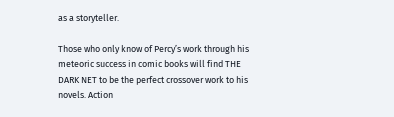as a storyteller.

Those who only know of Percy’s work through his meteoric success in comic books will find THE DARK NET to be the perfect crossover work to his novels. Action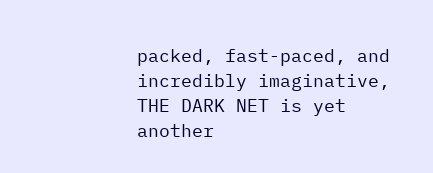packed, fast-paced, and incredibly imaginative, THE DARK NET is yet another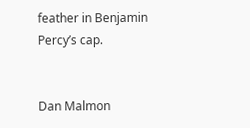feather in Benjamin Percy’s cap.


Dan Malmon